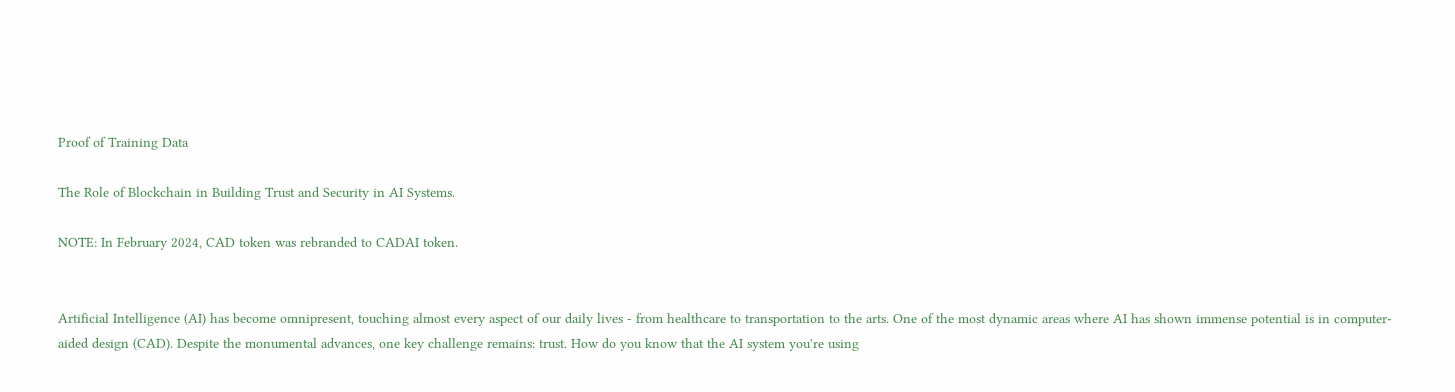Proof of Training Data

The Role of Blockchain in Building Trust and Security in AI Systems.

NOTE: In February 2024, CAD token was rebranded to CADAI token.


Artificial Intelligence (AI) has become omnipresent, touching almost every aspect of our daily lives - from healthcare to transportation to the arts. One of the most dynamic areas where AI has shown immense potential is in computer-aided design (CAD). Despite the monumental advances, one key challenge remains: trust. How do you know that the AI system you're using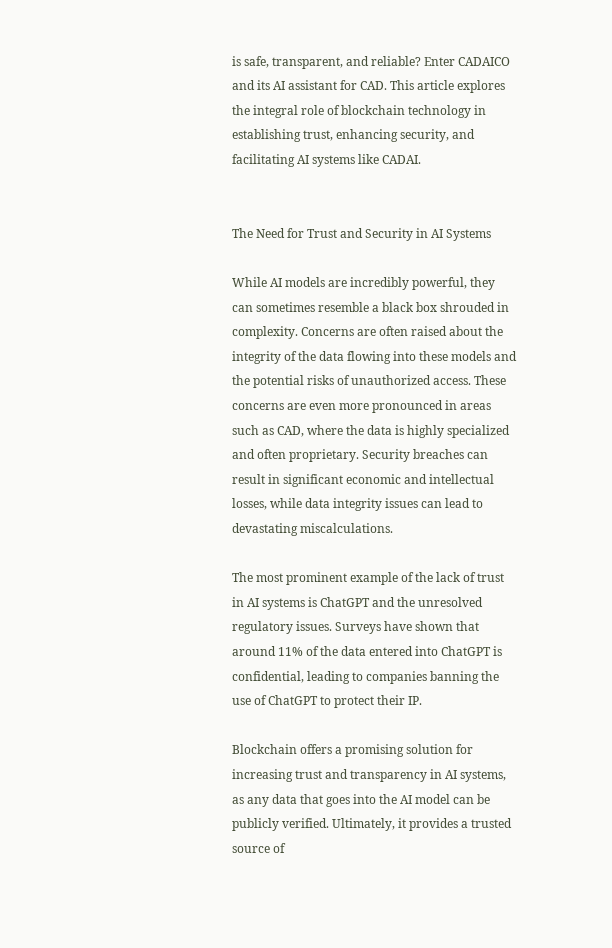is safe, transparent, and reliable? Enter CADAICO and its AI assistant for CAD. This article explores the integral role of blockchain technology in establishing trust, enhancing security, and facilitating AI systems like CADAI.


The Need for Trust and Security in AI Systems

While AI models are incredibly powerful, they can sometimes resemble a black box shrouded in complexity. Concerns are often raised about the integrity of the data flowing into these models and the potential risks of unauthorized access. These concerns are even more pronounced in areas such as CAD, where the data is highly specialized and often proprietary. Security breaches can result in significant economic and intellectual losses, while data integrity issues can lead to devastating miscalculations.

The most prominent example of the lack of trust in AI systems is ChatGPT and the unresolved regulatory issues. Surveys have shown that around 11% of the data entered into ChatGPT is confidential, leading to companies banning the use of ChatGPT to protect their IP.

Blockchain offers a promising solution for increasing trust and transparency in AI systems, as any data that goes into the AI model can be publicly verified. Ultimately, it provides a trusted source of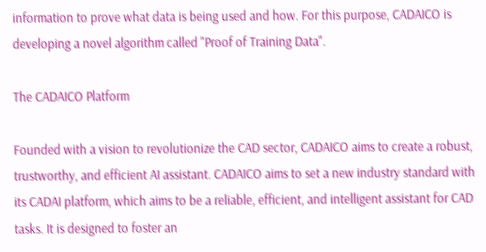information to prove what data is being used and how. For this purpose, CADAICO is developing a novel algorithm called "Proof of Training Data".

The CADAICO Platform

Founded with a vision to revolutionize the CAD sector, CADAICO aims to create a robust, trustworthy, and efficient AI assistant. CADAICO aims to set a new industry standard with its CADAI platform, which aims to be a reliable, efficient, and intelligent assistant for CAD tasks. It is designed to foster an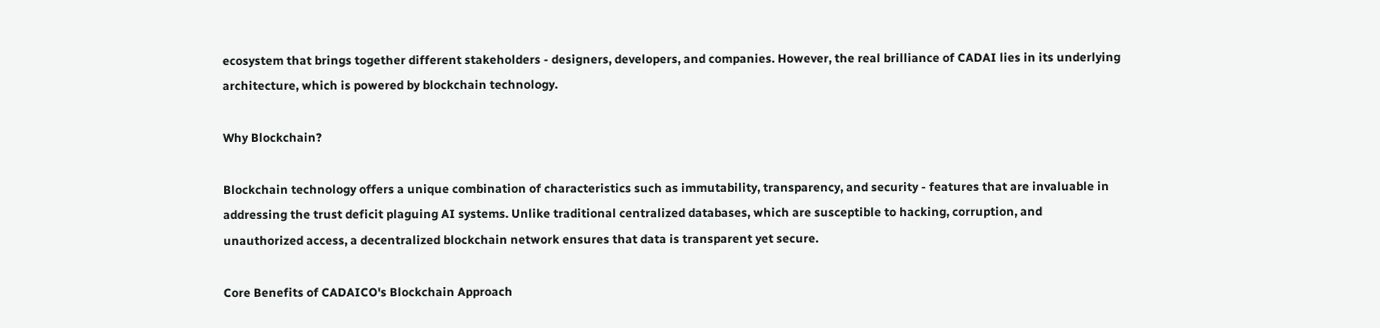ecosystem that brings together different stakeholders - designers, developers, and companies. However, the real brilliance of CADAI lies in its underlying architecture, which is powered by blockchain technology.

Why Blockchain?

Blockchain technology offers a unique combination of characteristics such as immutability, transparency, and security - features that are invaluable in addressing the trust deficit plaguing AI systems. Unlike traditional centralized databases, which are susceptible to hacking, corruption, and unauthorized access, a decentralized blockchain network ensures that data is transparent yet secure.

Core Benefits of CADAICO's Blockchain Approach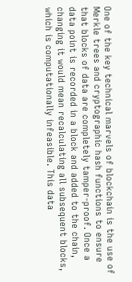One of the key technical marvels of blockchain is the use of Merkle trees and cryptographic hash functions to ensure that blocks of data are completely tamper-proof. Once a data point is recorded in a block and added to the chain, changing it would mean recalculating all subsequent blocks, which is computationally infeasible. This data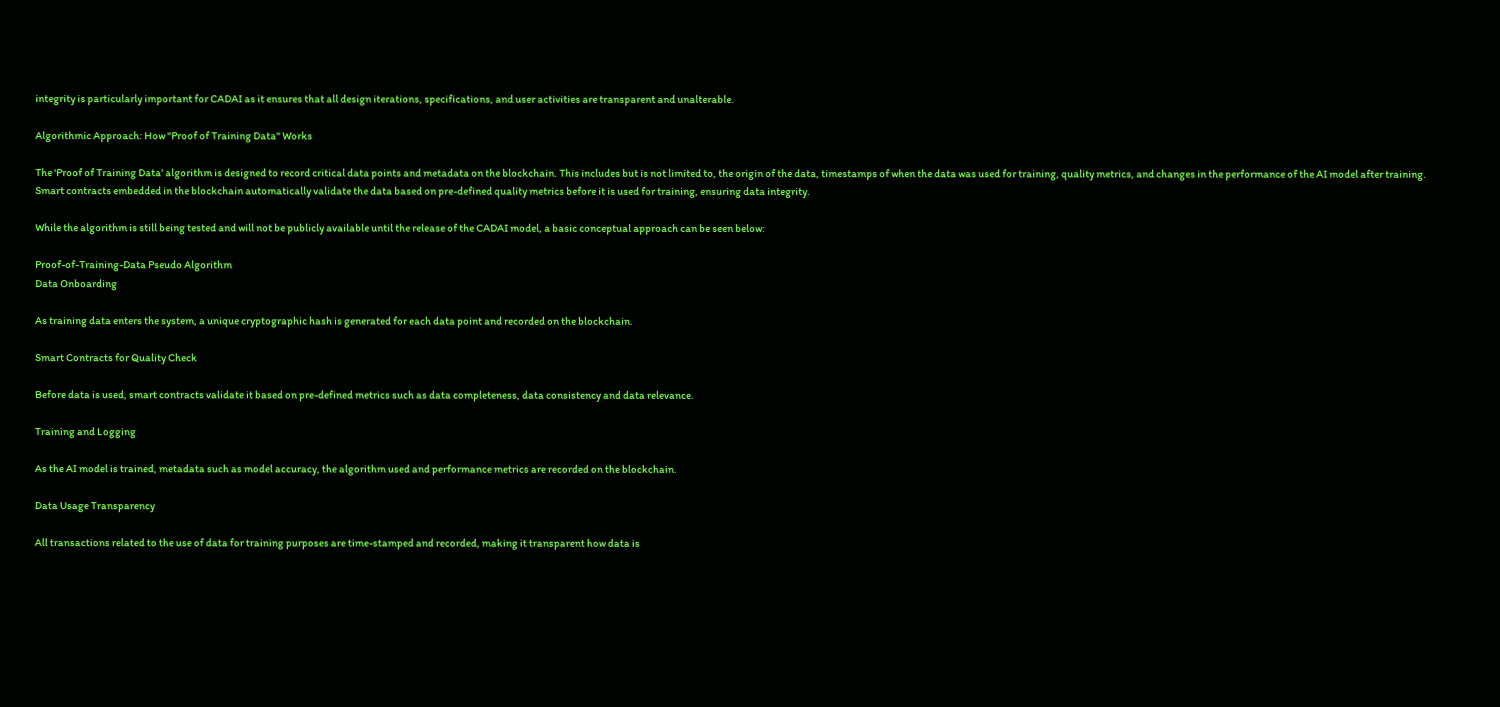integrity is particularly important for CADAI as it ensures that all design iterations, specifications, and user activities are transparent and unalterable.

Algorithmic Approach: How "Proof of Training Data" Works

The 'Proof of Training Data' algorithm is designed to record critical data points and metadata on the blockchain. This includes but is not limited to, the origin of the data, timestamps of when the data was used for training, quality metrics, and changes in the performance of the AI model after training. Smart contracts embedded in the blockchain automatically validate the data based on pre-defined quality metrics before it is used for training, ensuring data integrity.

While the algorithm is still being tested and will not be publicly available until the release of the CADAI model, a basic conceptual approach can be seen below:

Proof-of-Training-Data Pseudo Algorithm
Data Onboarding

As training data enters the system, a unique cryptographic hash is generated for each data point and recorded on the blockchain.

Smart Contracts for Quality Check

Before data is used, smart contracts validate it based on pre-defined metrics such as data completeness, data consistency and data relevance.

Training and Logging

As the AI model is trained, metadata such as model accuracy, the algorithm used and performance metrics are recorded on the blockchain.

Data Usage Transparency

All transactions related to the use of data for training purposes are time-stamped and recorded, making it transparent how data is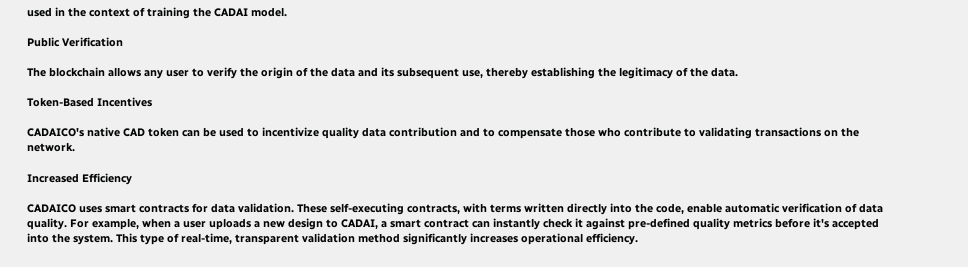used in the context of training the CADAI model.

Public Verification

The blockchain allows any user to verify the origin of the data and its subsequent use, thereby establishing the legitimacy of the data.

Token-Based Incentives

CADAICO's native CAD token can be used to incentivize quality data contribution and to compensate those who contribute to validating transactions on the network.

Increased Efficiency

CADAICO uses smart contracts for data validation. These self-executing contracts, with terms written directly into the code, enable automatic verification of data quality. For example, when a user uploads a new design to CADAI, a smart contract can instantly check it against pre-defined quality metrics before it's accepted into the system. This type of real-time, transparent validation method significantly increases operational efficiency.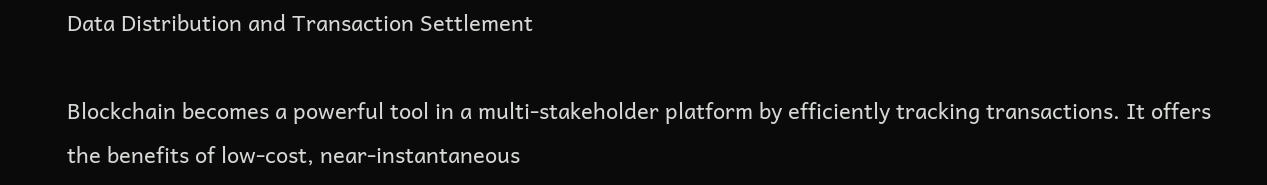Data Distribution and Transaction Settlement

Blockchain becomes a powerful tool in a multi-stakeholder platform by efficiently tracking transactions. It offers the benefits of low-cost, near-instantaneous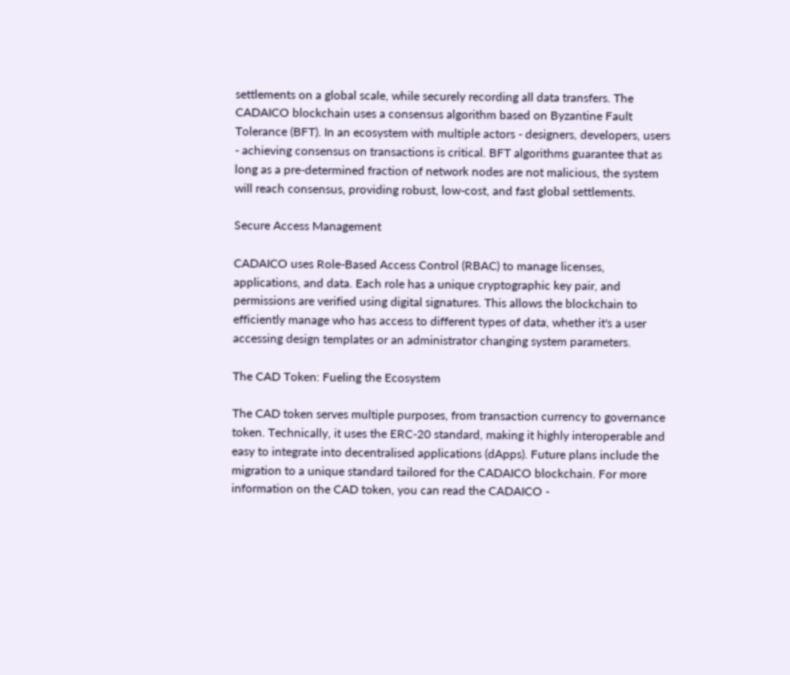settlements on a global scale, while securely recording all data transfers. The CADAICO blockchain uses a consensus algorithm based on Byzantine Fault Tolerance (BFT). In an ecosystem with multiple actors - designers, developers, users - achieving consensus on transactions is critical. BFT algorithms guarantee that as long as a pre-determined fraction of network nodes are not malicious, the system will reach consensus, providing robust, low-cost, and fast global settlements.

Secure Access Management

CADAICO uses Role-Based Access Control (RBAC) to manage licenses, applications, and data. Each role has a unique cryptographic key pair, and permissions are verified using digital signatures. This allows the blockchain to efficiently manage who has access to different types of data, whether it's a user accessing design templates or an administrator changing system parameters.

The CAD Token: Fueling the Ecosystem

The CAD token serves multiple purposes, from transaction currency to governance token. Technically, it uses the ERC-20 standard, making it highly interoperable and easy to integrate into decentralised applications (dApps). Future plans include the migration to a unique standard tailored for the CADAICO blockchain. For more information on the CAD token, you can read the CADAICO -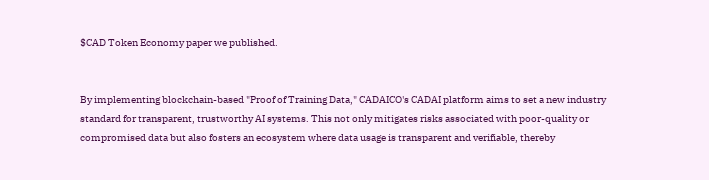$CAD Token Economy paper we published.


By implementing blockchain-based "Proof of Training Data," CADAICO's CADAI platform aims to set a new industry standard for transparent, trustworthy AI systems. This not only mitigates risks associated with poor-quality or compromised data but also fosters an ecosystem where data usage is transparent and verifiable, thereby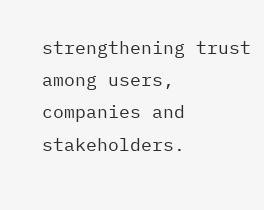strengthening trust among users, companies and stakeholders.